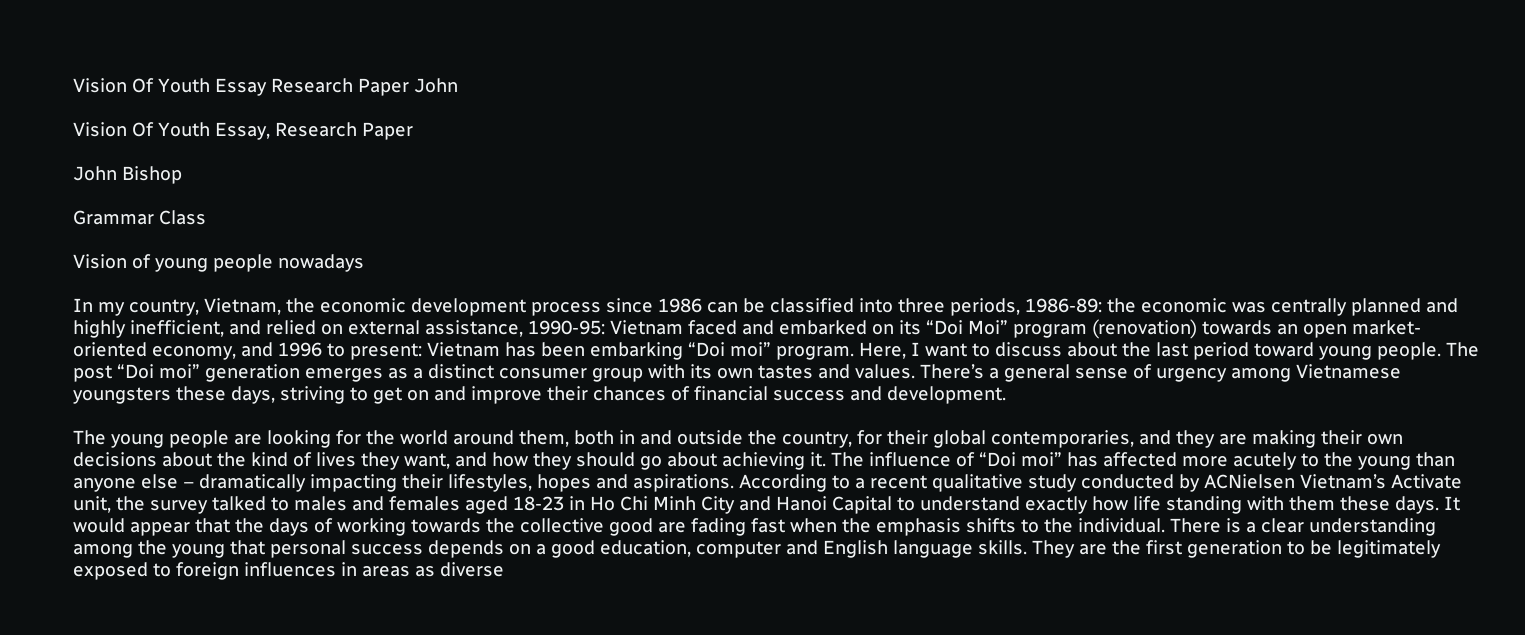Vision Of Youth Essay Research Paper John

Vision Of Youth Essay, Research Paper

John Bishop

Grammar Class

Vision of young people nowadays

In my country, Vietnam, the economic development process since 1986 can be classified into three periods, 1986-89: the economic was centrally planned and highly inefficient, and relied on external assistance, 1990-95: Vietnam faced and embarked on its “Doi Moi” program (renovation) towards an open market- oriented economy, and 1996 to present: Vietnam has been embarking “Doi moi” program. Here, I want to discuss about the last period toward young people. The post “Doi moi” generation emerges as a distinct consumer group with its own tastes and values. There’s a general sense of urgency among Vietnamese youngsters these days, striving to get on and improve their chances of financial success and development.

The young people are looking for the world around them, both in and outside the country, for their global contemporaries, and they are making their own decisions about the kind of lives they want, and how they should go about achieving it. The influence of “Doi moi” has affected more acutely to the young than anyone else – dramatically impacting their lifestyles, hopes and aspirations. According to a recent qualitative study conducted by ACNielsen Vietnam’s Activate unit, the survey talked to males and females aged 18-23 in Ho Chi Minh City and Hanoi Capital to understand exactly how life standing with them these days. It would appear that the days of working towards the collective good are fading fast when the emphasis shifts to the individual. There is a clear understanding among the young that personal success depends on a good education, computer and English language skills. They are the first generation to be legitimately exposed to foreign influences in areas as diverse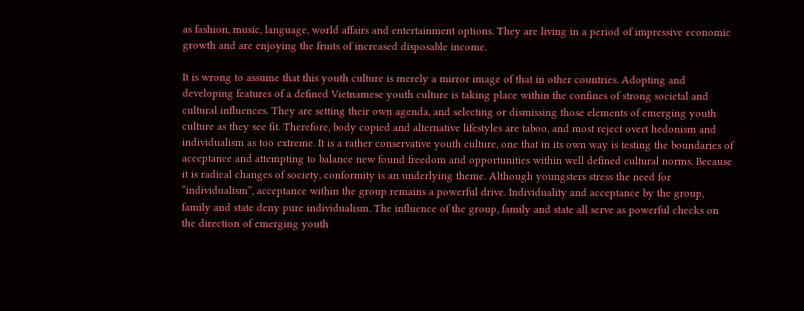as fashion, music, language, world affairs and entertainment options. They are living in a period of impressive economic growth and are enjoying the fruits of increased disposable income.

It is wrong to assume that this youth culture is merely a mirror image of that in other countries. Adopting and developing features of a defined Vietnamese youth culture is taking place within the confines of strong societal and cultural influences. They are setting their own agenda, and selecting or dismissing those elements of emerging youth culture as they see fit. Therefore, body copied and alternative lifestyles are taboo, and most reject overt hedonism and individualism as too extreme. It is a rather conservative youth culture, one that in its own way is testing the boundaries of acceptance and attempting to balance new found freedom and opportunities within well defined cultural norms. Because it is radical changes of society, conformity is an underlying theme. Although youngsters stress the need for “individualism”, acceptance within the group remains a powerful drive. Individuality and acceptance by the group, family and state deny pure individualism. The influence of the group, family and state all serve as powerful checks on the direction of emerging youth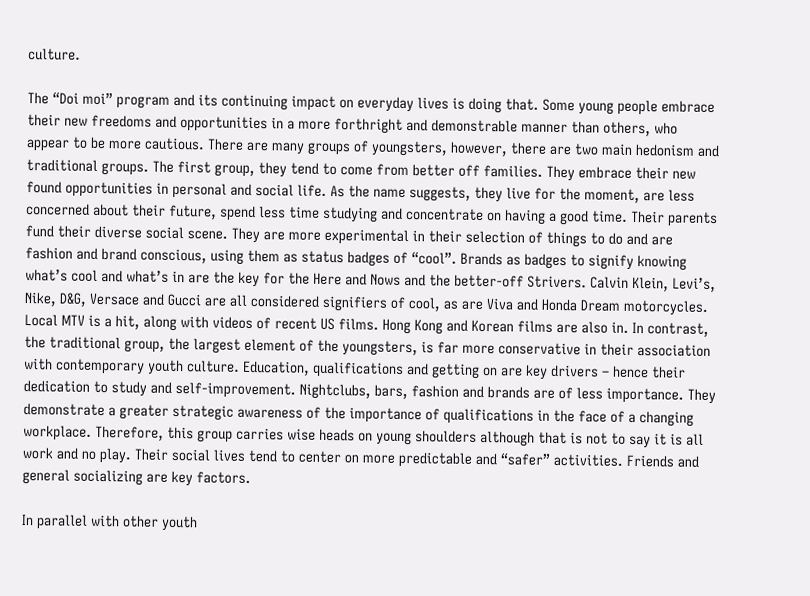culture.

The “Doi moi” program and its continuing impact on everyday lives is doing that. Some young people embrace their new freedoms and opportunities in a more forthright and demonstrable manner than others, who appear to be more cautious. There are many groups of youngsters, however, there are two main hedonism and traditional groups. The first group, they tend to come from better off families. They embrace their new found opportunities in personal and social life. As the name suggests, they live for the moment, are less concerned about their future, spend less time studying and concentrate on having a good time. Their parents fund their diverse social scene. They are more experimental in their selection of things to do and are fashion and brand conscious, using them as status badges of “cool”. Brands as badges to signify knowing what’s cool and what’s in are the key for the Here and Nows and the better-off Strivers. Calvin Klein, Levi’s, Nike, D&G, Versace and Gucci are all considered signifiers of cool, as are Viva and Honda Dream motorcycles. Local MTV is a hit, along with videos of recent US films. Hong Kong and Korean films are also in. In contrast, the traditional group, the largest element of the youngsters, is far more conservative in their association with contemporary youth culture. Education, qualifications and getting on are key drivers – hence their dedication to study and self-improvement. Nightclubs, bars, fashion and brands are of less importance. They demonstrate a greater strategic awareness of the importance of qualifications in the face of a changing workplace. Therefore, this group carries wise heads on young shoulders although that is not to say it is all work and no play. Their social lives tend to center on more predictable and “safer” activities. Friends and general socializing are key factors.

In parallel with other youth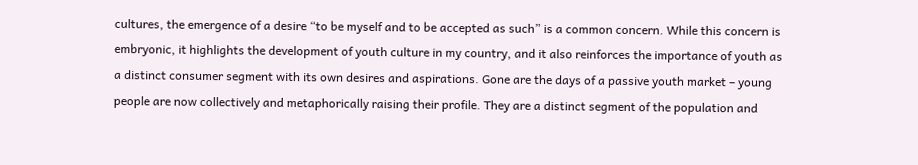cultures, the emergence of a desire “to be myself and to be accepted as such” is a common concern. While this concern is embryonic, it highlights the development of youth culture in my country, and it also reinforces the importance of youth as a distinct consumer segment with its own desires and aspirations. Gone are the days of a passive youth market – young people are now collectively and metaphorically raising their profile. They are a distinct segment of the population and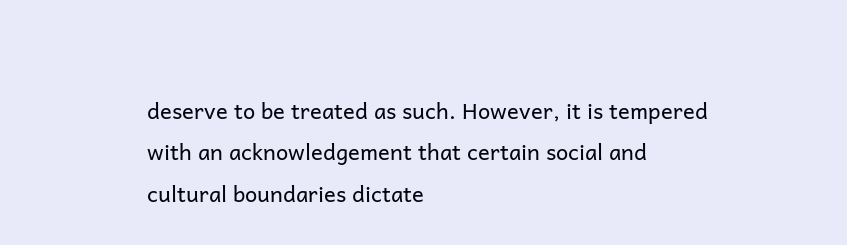deserve to be treated as such. However, it is tempered with an acknowledgement that certain social and cultural boundaries dictate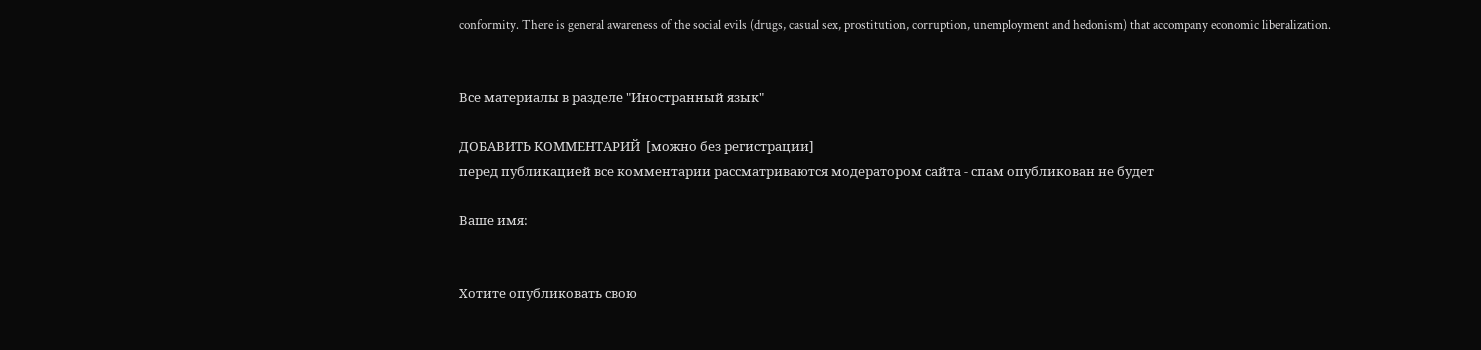conformity. There is general awareness of the social evils (drugs, casual sex, prostitution, corruption, unemployment and hedonism) that accompany economic liberalization.


Все материалы в разделе "Иностранный язык"

ДОБАВИТЬ КОММЕНТАРИЙ  [можно без регистрации]
перед публикацией все комментарии рассматриваются модератором сайта - спам опубликован не будет

Ваше имя:


Хотите опубликовать свою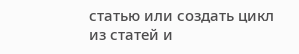статью или создать цикл из статей и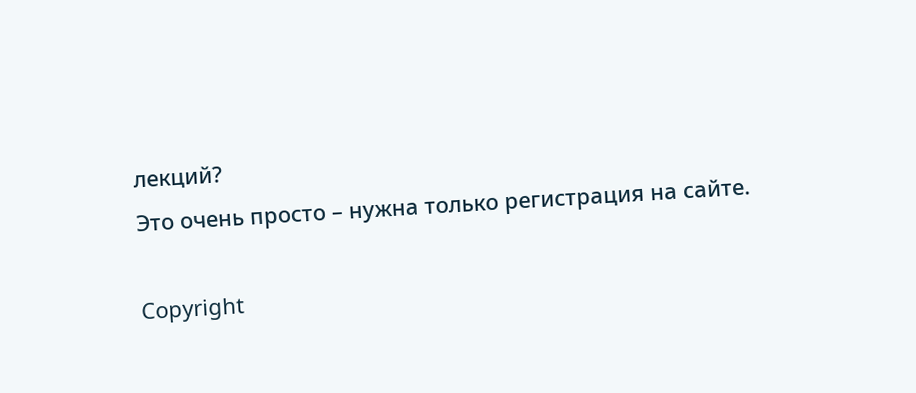лекций?
Это очень просто – нужна только регистрация на сайте.

Copyright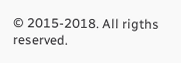© 2015-2018. All rigths reserved.